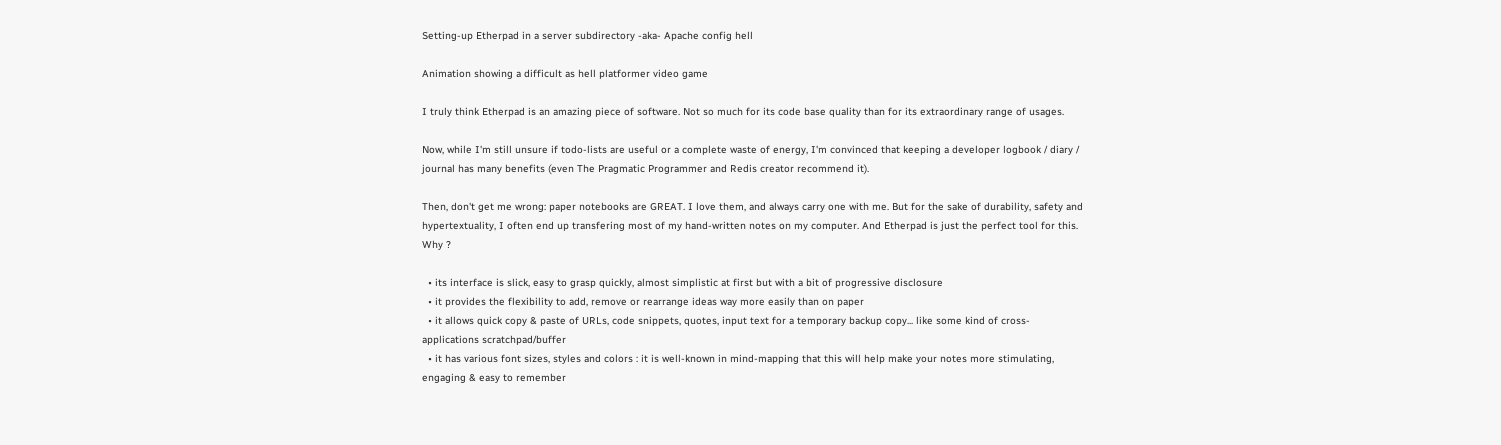Setting-up Etherpad in a server subdirectory -aka- Apache config hell

Animation showing a difficult as hell platformer video game

I truly think Etherpad is an amazing piece of software. Not so much for its code base quality than for its extraordinary range of usages.

Now, while I'm still unsure if todo-lists are useful or a complete waste of energy, I'm convinced that keeping a developer logbook / diary / journal has many benefits (even The Pragmatic Programmer and Redis creator recommend it).

Then, don't get me wrong: paper notebooks are GREAT. I love them, and always carry one with me. But for the sake of durability, safety and hypertextuality, I often end up transfering most of my hand-written notes on my computer. And Etherpad is just the perfect tool for this. Why ?

  • its interface is slick, easy to grasp quickly, almost simplistic at first but with a bit of progressive disclosure
  • it provides the flexibility to add, remove or rearrange ideas way more easily than on paper
  • it allows quick copy & paste of URLs, code snippets, quotes, input text for a temporary backup copy... like some kind of cross-applications scratchpad/buffer
  • it has various font sizes, styles and colors : it is well-known in mind-mapping that this will help make your notes more stimulating, engaging & easy to remember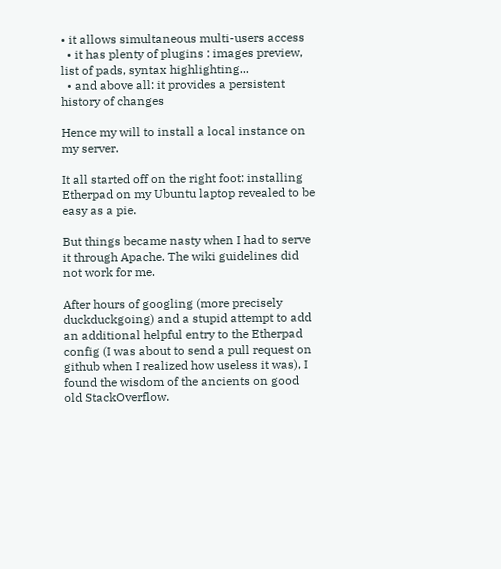• it allows simultaneous multi-users access
  • it has plenty of plugins : images preview, list of pads, syntax highlighting...
  • and above all: it provides a persistent history of changes

Hence my will to install a local instance on my server.

It all started off on the right foot: installing Etherpad on my Ubuntu laptop revealed to be easy as a pie.

But things became nasty when I had to serve it through Apache. The wiki guidelines did not work for me.

After hours of googling (more precisely duckduckgoing) and a stupid attempt to add an additional helpful entry to the Etherpad config (I was about to send a pull request on github when I realized how useless it was), I found the wisdom of the ancients on good old StackOverflow.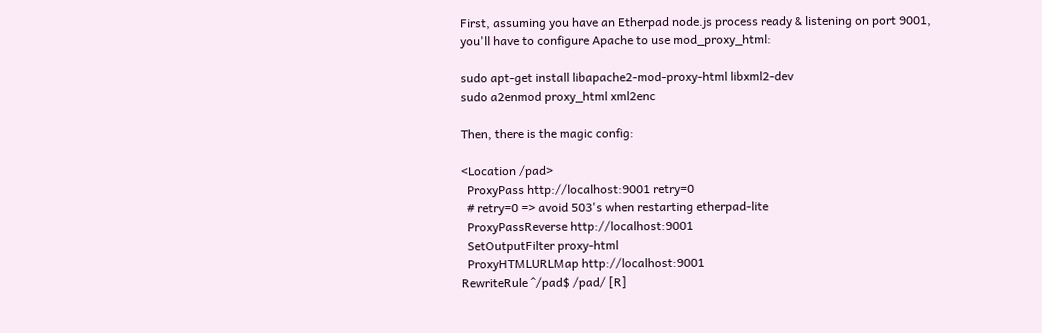First, assuming you have an Etherpad node.js process ready & listening on port 9001, you'll have to configure Apache to use mod_proxy_html:

sudo apt-get install libapache2-mod-proxy-html libxml2-dev
sudo a2enmod proxy_html xml2enc

Then, there is the magic config:

<Location /pad>
  ProxyPass http://localhost:9001 retry=0
  # retry=0 => avoid 503's when restarting etherpad-lite
  ProxyPassReverse http://localhost:9001
  SetOutputFilter proxy-html
  ProxyHTMLURLMap http://localhost:9001
RewriteRule ^/pad$ /pad/ [R]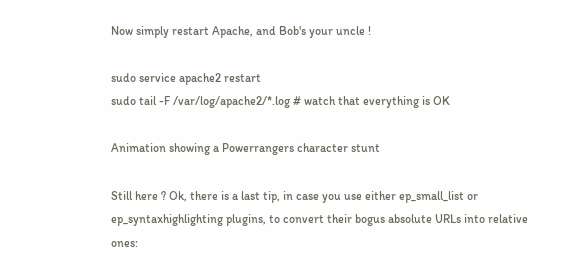Now simply restart Apache, and Bob's your uncle !

sudo service apache2 restart
sudo tail -F /var/log/apache2/*.log # watch that everything is OK

Animation showing a Powerrangers character stunt

Still here ? Ok, there is a last tip, in case you use either ep_small_list or ep_syntaxhighlighting plugins, to convert their bogus absolute URLs into relative ones: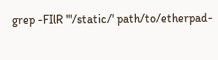grep -FIlR '"/static/' path/to/etherpad-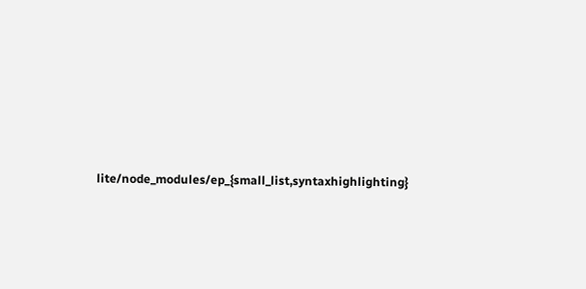lite/node_modules/ep_{small_list,syntaxhighlighting}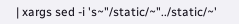| xargs sed -i 's~"/static/~"../static/~'